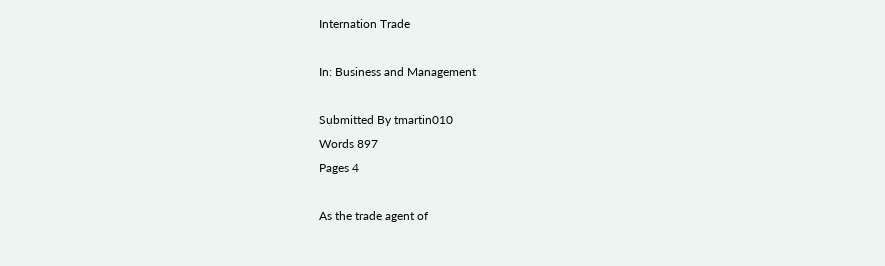Internation Trade

In: Business and Management

Submitted By tmartin010
Words 897
Pages 4

As the trade agent of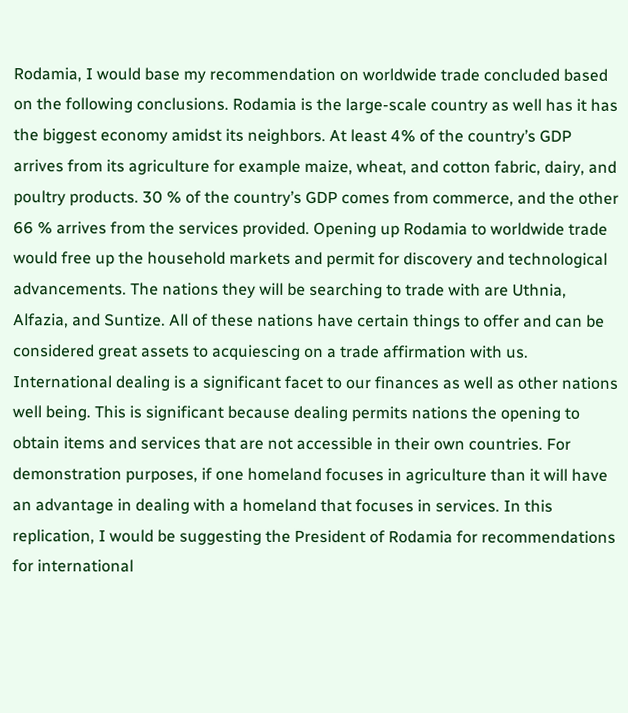Rodamia, I would base my recommendation on worldwide trade concluded based on the following conclusions. Rodamia is the large-scale country as well has it has the biggest economy amidst its neighbors. At least 4% of the country’s GDP arrives from its agriculture for example maize, wheat, and cotton fabric, dairy, and poultry products. 30 % of the country’s GDP comes from commerce, and the other 66 % arrives from the services provided. Opening up Rodamia to worldwide trade would free up the household markets and permit for discovery and technological advancements. The nations they will be searching to trade with are Uthnia, Alfazia, and Suntize. All of these nations have certain things to offer and can be considered great assets to acquiescing on a trade affirmation with us. International dealing is a significant facet to our finances as well as other nations well being. This is significant because dealing permits nations the opening to obtain items and services that are not accessible in their own countries. For demonstration purposes, if one homeland focuses in agriculture than it will have an advantage in dealing with a homeland that focuses in services. In this replication, I would be suggesting the President of Rodamia for recommendations for international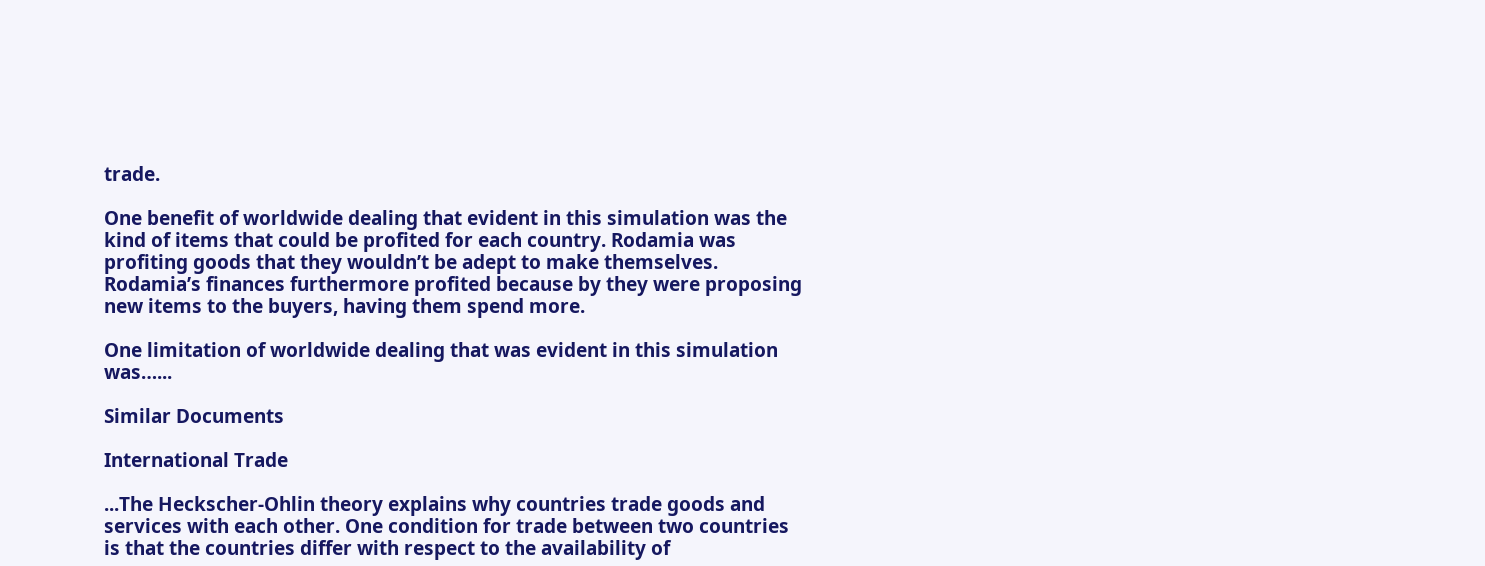trade.

One benefit of worldwide dealing that evident in this simulation was the kind of items that could be profited for each country. Rodamia was profiting goods that they wouldn’t be adept to make themselves. Rodamia’s finances furthermore profited because by they were proposing new items to the buyers, having them spend more.

One limitation of worldwide dealing that was evident in this simulation was…...

Similar Documents

International Trade

...The Heckscher-Ohlin theory explains why countries trade goods and services with each other. One condition for trade between two countries is that the countries differ with respect to the availability of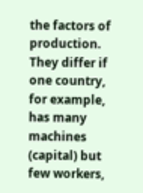the factors of production. They differ if one country, for example, has many machines (capital) but few workers,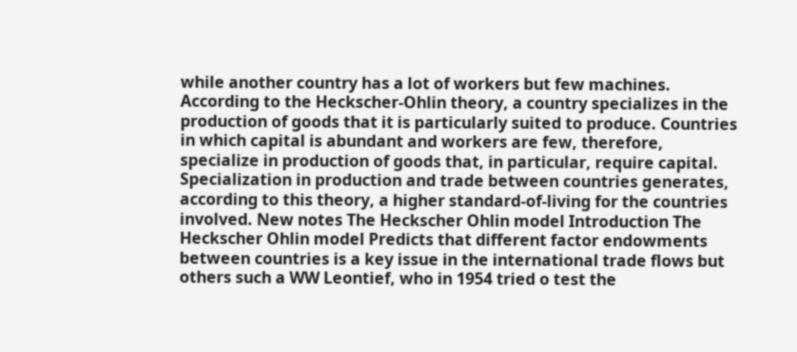while another country has a lot of workers but few machines. According to the Heckscher-Ohlin theory, a country specializes in the production of goods that it is particularly suited to produce. Countries in which capital is abundant and workers are few, therefore, specialize in production of goods that, in particular, require capital. Specialization in production and trade between countries generates, according to this theory, a higher standard-of-living for the countries involved. New notes The Heckscher Ohlin model Introduction The Heckscher Ohlin model Predicts that different factor endowments between countries is a key issue in the international trade flows but others such a WW Leontief, who in 1954 tried o test the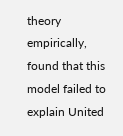theory empirically, found that this model failed to explain United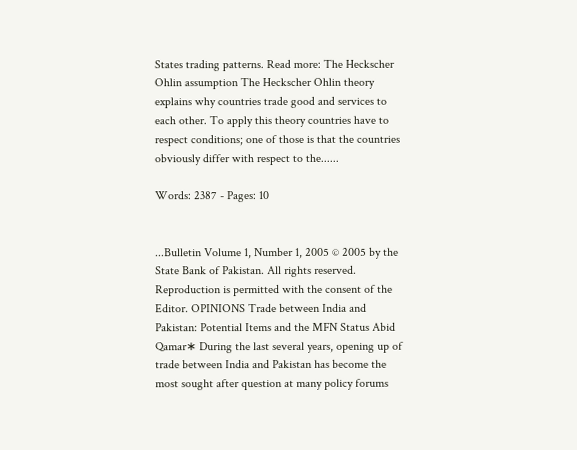States trading patterns. Read more: The Heckscher Ohlin assumption The Heckscher Ohlin theory explains why countries trade good and services to each other. To apply this theory countries have to respect conditions; one of those is that the countries obviously differ with respect to the......

Words: 2387 - Pages: 10


...Bulletin Volume 1, Number 1, 2005 © 2005 by the State Bank of Pakistan. All rights reserved. Reproduction is permitted with the consent of the Editor. OPINIONS Trade between India and Pakistan: Potential Items and the MFN Status Abid Qamar∗ During the last several years, opening up of trade between India and Pakistan has become the most sought after question at many policy forums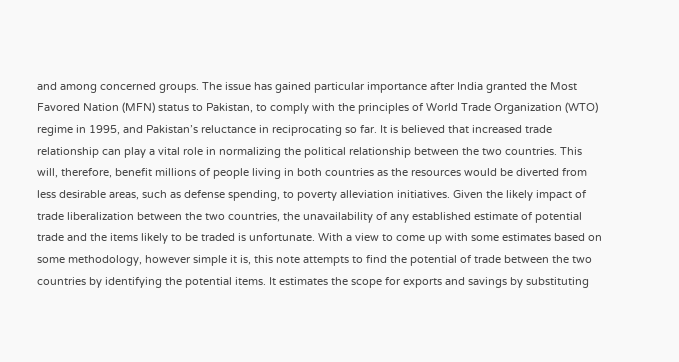and among concerned groups. The issue has gained particular importance after India granted the Most Favored Nation (MFN) status to Pakistan, to comply with the principles of World Trade Organization (WTO) regime in 1995, and Pakistan’s reluctance in reciprocating so far. It is believed that increased trade relationship can play a vital role in normalizing the political relationship between the two countries. This will, therefore, benefit millions of people living in both countries as the resources would be diverted from less desirable areas, such as defense spending, to poverty alleviation initiatives. Given the likely impact of trade liberalization between the two countries, the unavailability of any established estimate of potential trade and the items likely to be traded is unfortunate. With a view to come up with some estimates based on some methodology, however simple it is, this note attempts to find the potential of trade between the two countries by identifying the potential items. It estimates the scope for exports and savings by substituting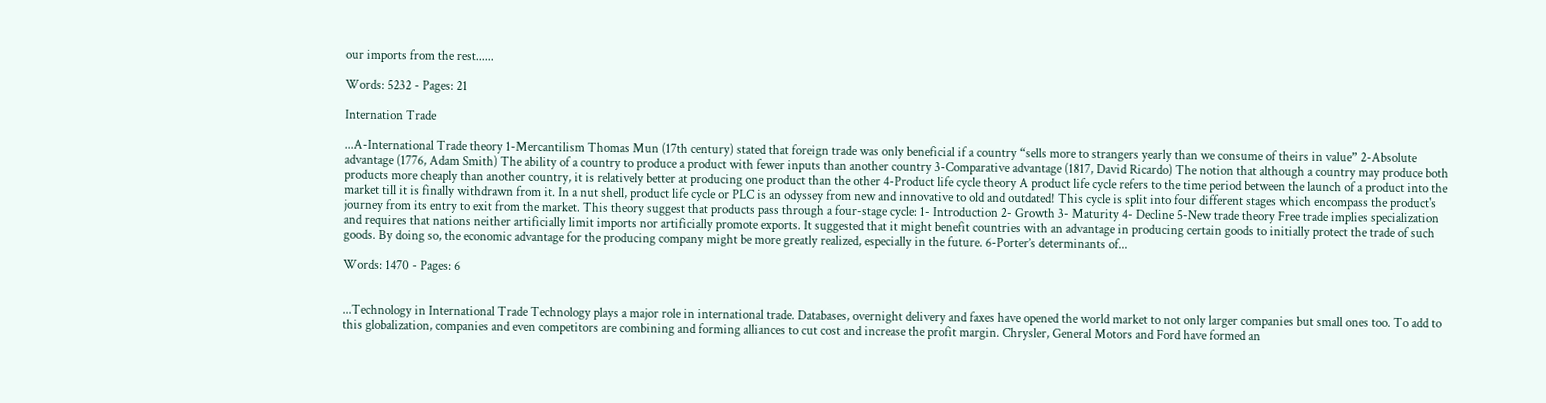our imports from the rest......

Words: 5232 - Pages: 21

Internation Trade

...A-International Trade theory 1-Mercantilism Thomas Mun (17th century) stated that foreign trade was only beneficial if a country “sells more to strangers yearly than we consume of theirs in value” 2-Absolute advantage (1776, Adam Smith) The ability of a country to produce a product with fewer inputs than another country 3-Comparative advantage (1817, David Ricardo) The notion that although a country may produce both products more cheaply than another country, it is relatively better at producing one product than the other 4-Product life cycle theory A product life cycle refers to the time period between the launch of a product into the market till it is finally withdrawn from it. In a nut shell, product life cycle or PLC is an odyssey from new and innovative to old and outdated! This cycle is split into four different stages which encompass the product's journey from its entry to exit from the market. This theory suggest that products pass through a four-stage cycle: 1- Introduction 2- Growth 3- Maturity 4- Decline 5-New trade theory Free trade implies specialization and requires that nations neither artificially limit imports nor artificially promote exports. It suggested that it might benefit countries with an advantage in producing certain goods to initially protect the trade of such goods. By doing so, the economic advantage for the producing company might be more greatly realized, especially in the future. 6-Porter’s determinants of...

Words: 1470 - Pages: 6


...Technology in International Trade Technology plays a major role in international trade. Databases, overnight delivery and faxes have opened the world market to not only larger companies but small ones too. To add to this globalization, companies and even competitors are combining and forming alliances to cut cost and increase the profit margin. Chrysler, General Motors and Ford have formed an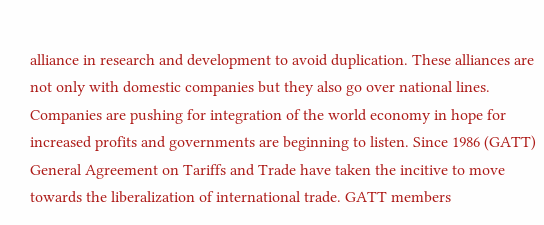alliance in research and development to avoid duplication. These alliances are not only with domestic companies but they also go over national lines. Companies are pushing for integration of the world economy in hope for increased profits and governments are beginning to listen. Since 1986 (GATT) General Agreement on Tariffs and Trade have taken the incitive to move towards the liberalization of international trade. GATT members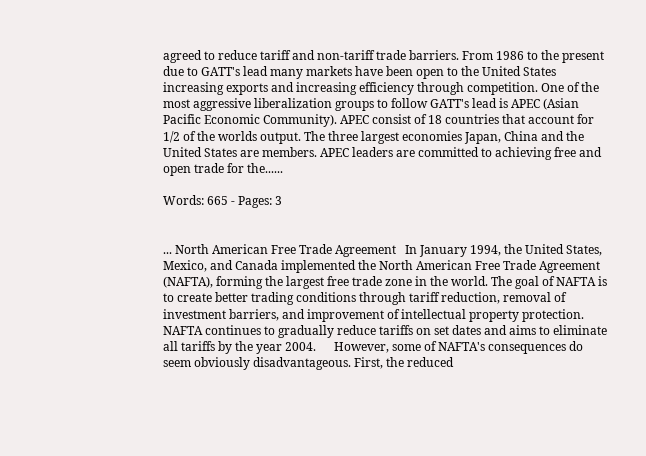agreed to reduce tariff and non-tariff trade barriers. From 1986 to the present due to GATT's lead many markets have been open to the United States increasing exports and increasing efficiency through competition. One of the most aggressive liberalization groups to follow GATT's lead is APEC (Asian Pacific Economic Community). APEC consist of 18 countries that account for 1/2 of the worlds output. The three largest economies Japan, China and the United States are members. APEC leaders are committed to achieving free and open trade for the......

Words: 665 - Pages: 3


... North American Free Trade Agreement   In January 1994, the United States, Mexico, and Canada implemented the North American Free Trade Agreement (NAFTA), forming the largest free trade zone in the world. The goal of NAFTA is to create better trading conditions through tariff reduction, removal of investment barriers, and improvement of intellectual property protection. NAFTA continues to gradually reduce tariffs on set dates and aims to eliminate all tariffs by the year 2004.      However, some of NAFTA's consequences do seem obviously disadvantageous. First, the reduced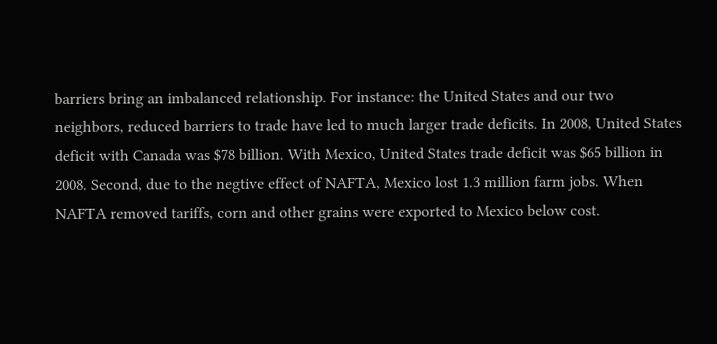barriers bring an imbalanced relationship. For instance: the United States and our two neighbors, reduced barriers to trade have led to much larger trade deficits. In 2008, United States deficit with Canada was $78 billion. With Mexico, United States trade deficit was $65 billion in 2008. Second, due to the negtive effect of NAFTA, Mexico lost 1.3 million farm jobs. When NAFTA removed tariffs, corn and other grains were exported to Mexico below cost.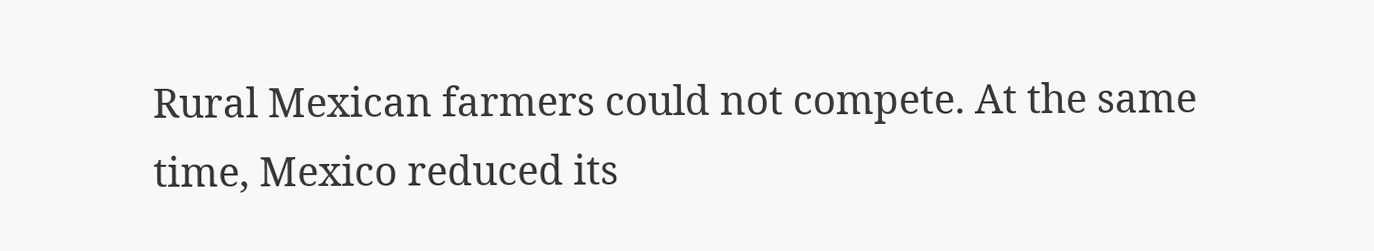Rural Mexican farmers could not compete. At the same time, Mexico reduced its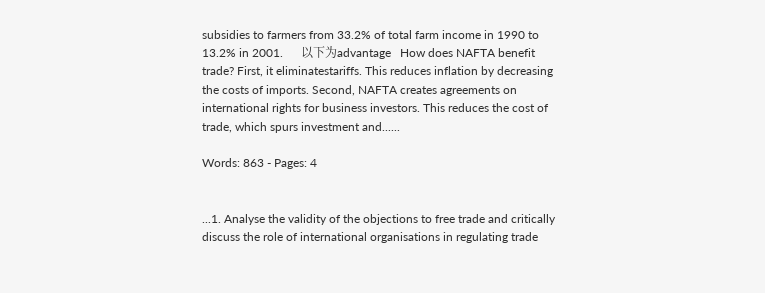subsidies to farmers from 33.2% of total farm income in 1990 to 13.2% in 2001.      以下为advantage   How does NAFTA benefit trade? First, it eliminatestariffs. This reduces inflation by decreasing the costs of imports. Second, NAFTA creates agreements on international rights for business investors. This reduces the cost of trade, which spurs investment and......

Words: 863 - Pages: 4


...1. Analyse the validity of the objections to free trade and critically discuss the role of international organisations in regulating trade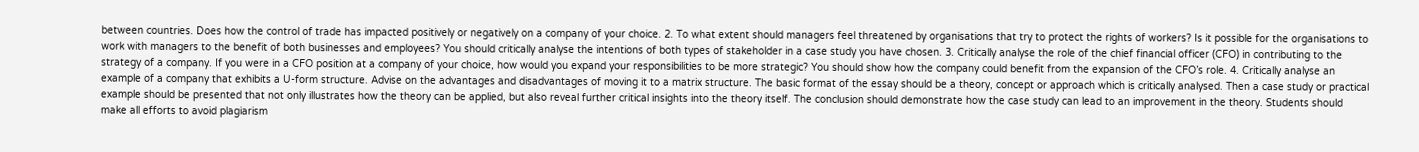between countries. Does how the control of trade has impacted positively or negatively on a company of your choice. 2. To what extent should managers feel threatened by organisations that try to protect the rights of workers? Is it possible for the organisations to work with managers to the benefit of both businesses and employees? You should critically analyse the intentions of both types of stakeholder in a case study you have chosen. 3. Critically analyse the role of the chief financial officer (CFO) in contributing to the strategy of a company. If you were in a CFO position at a company of your choice, how would you expand your responsibilities to be more strategic? You should show how the company could benefit from the expansion of the CFO’s role. 4. Critically analyse an example of a company that exhibits a U-form structure. Advise on the advantages and disadvantages of moving it to a matrix structure. The basic format of the essay should be a theory, concept or approach which is critically analysed. Then a case study or practical example should be presented that not only illustrates how the theory can be applied, but also reveal further critical insights into the theory itself. The conclusion should demonstrate how the case study can lead to an improvement in the theory. Students should make all efforts to avoid plagiarism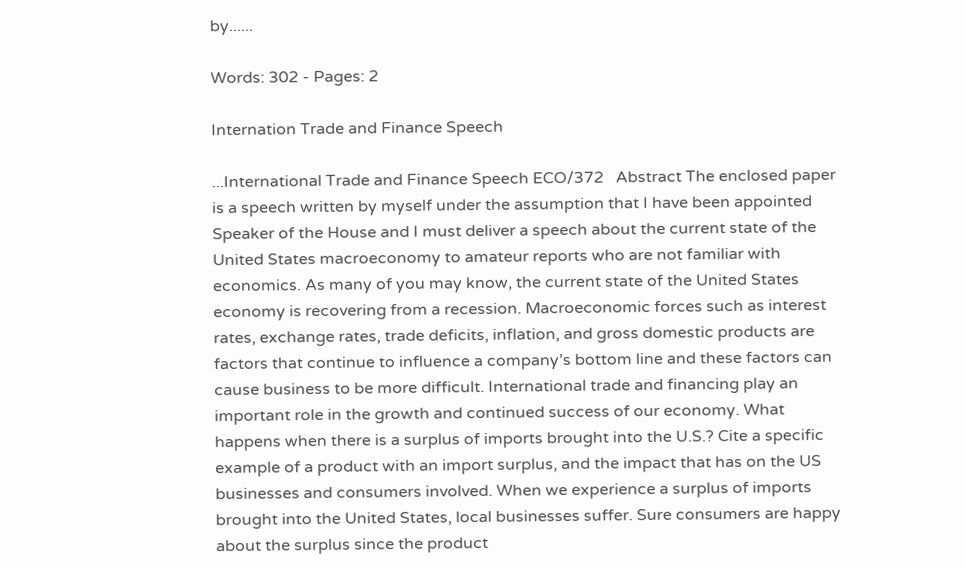by......

Words: 302 - Pages: 2

Internation Trade and Finance Speech

...International Trade and Finance Speech ECO/372   Abstract The enclosed paper is a speech written by myself under the assumption that I have been appointed Speaker of the House and I must deliver a speech about the current state of the United States macroeconomy to amateur reports who are not familiar with economics. As many of you may know, the current state of the United States economy is recovering from a recession. Macroeconomic forces such as interest rates, exchange rates, trade deficits, inflation, and gross domestic products are factors that continue to influence a company’s bottom line and these factors can cause business to be more difficult. International trade and financing play an important role in the growth and continued success of our economy. What happens when there is a surplus of imports brought into the U.S.? Cite a specific example of a product with an import surplus, and the impact that has on the US businesses and consumers involved. When we experience a surplus of imports brought into the United States, local businesses suffer. Sure consumers are happy about the surplus since the product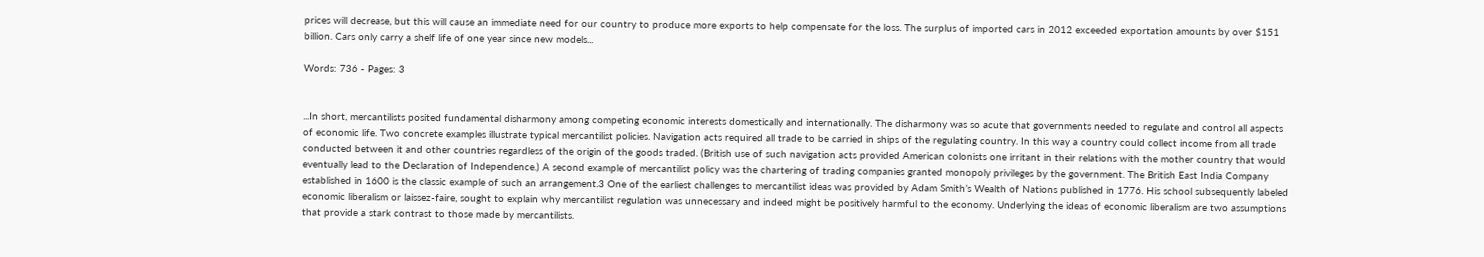prices will decrease, but this will cause an immediate need for our country to produce more exports to help compensate for the loss. The surplus of imported cars in 2012 exceeded exportation amounts by over $151 billion. Cars only carry a shelf life of one year since new models...

Words: 736 - Pages: 3


...In short, mercantilists posited fundamental disharmony among competing economic interests domestically and internationally. The disharmony was so acute that governments needed to regulate and control all aspects of economic life. Two concrete examples illustrate typical mercantilist policies. Navigation acts required all trade to be carried in ships of the regulating country. In this way a country could collect income from all trade conducted between it and other countries regardless of the origin of the goods traded. (British use of such navigation acts provided American colonists one irritant in their relations with the mother country that would eventually lead to the Declaration of Independence.) A second example of mercantilist policy was the chartering of trading companies granted monopoly privileges by the government. The British East India Company established in 1600 is the classic example of such an arrangement.3 One of the earliest challenges to mercantilist ideas was provided by Adam Smith’s Wealth of Nations published in 1776. His school subsequently labeled economic liberalism or laissez-faire, sought to explain why mercantilist regulation was unnecessary and indeed might be positively harmful to the economy. Underlying the ideas of economic liberalism are two assumptions that provide a stark contrast to those made by mercantilists.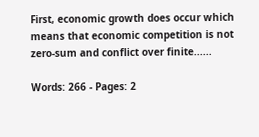First, economic growth does occur which means that economic competition is not zero-sum and conflict over finite......

Words: 266 - Pages: 2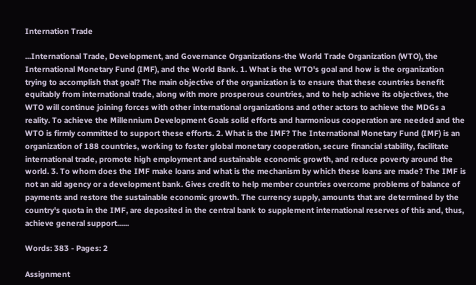Internation Trade

...International Trade, Development, and Governance Organizations-the World Trade Organization (WTO), the International Monetary Fund (IMF), and the World Bank. 1. What is the WTO's goal and how is the organization trying to accomplish that goal? The main objective of the organization is to ensure that these countries benefit equitably from international trade, along with more prosperous countries, and to help achieve its objectives, the WTO will continue joining forces with other international organizations and other actors to achieve the MDGs a reality. To achieve the Millennium Development Goals solid efforts and harmonious cooperation are needed and the WTO is firmly committed to support these efforts. 2. What is the IMF? The International Monetary Fund (IMF) is an organization of 188 countries, working to foster global monetary cooperation, secure financial stability, facilitate international trade, promote high employment and sustainable economic growth, and reduce poverty around the world. 3. To whom does the IMF make loans and what is the mechanism by which these loans are made? The IMF is not an aid agency or a development bank. Gives credit to help member countries overcome problems of balance of payments and restore the sustainable economic growth. The currency supply, amounts that are determined by the country's quota in the IMF, are deposited in the central bank to supplement international reserves of this and, thus, achieve general support......

Words: 383 - Pages: 2

Assignment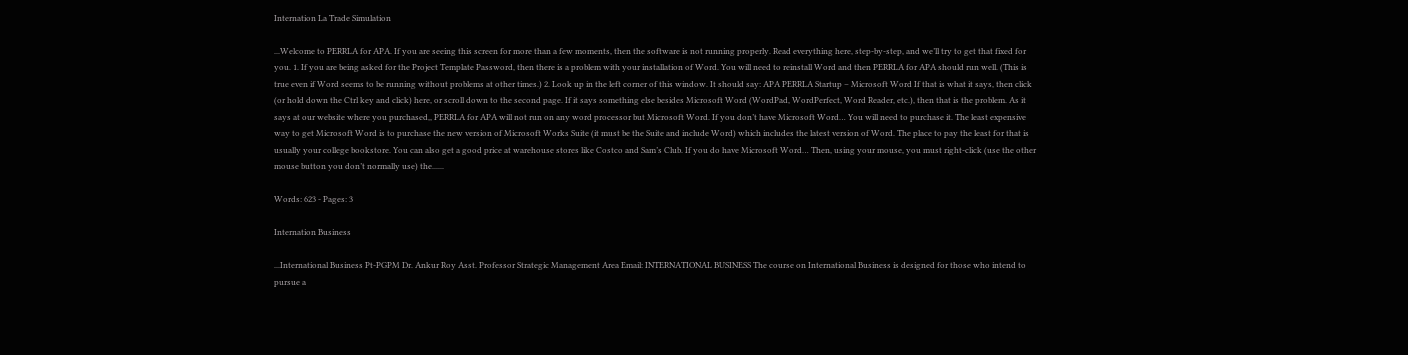Internation La Trade Simulation

...Welcome to PERRLA for APA. If you are seeing this screen for more than a few moments, then the software is not running properly. Read everything here, step-by-step, and we’ll try to get that fixed for you. 1. If you are being asked for the Project Template Password, then there is a problem with your installation of Word. You will need to reinstall Word and then PERRLA for APA should run well. (This is true even if Word seems to be running without problems at other times.) 2. Look up in the left corner of this window. It should say: APA PERRLA Startup – Microsoft Word If that is what it says, then click (or hold down the Ctrl key and click) here, or scroll down to the second page. If it says something else besides Microsoft Word (WordPad, WordPerfect, Word Reader, etc.), then that is the problem. As it says at our website where you purchased,, PERRLA for APA will not run on any word processor but Microsoft Word. If you don’t have Microsoft Word… You will need to purchase it. The least expensive way to get Microsoft Word is to purchase the new version of Microsoft Works Suite (it must be the Suite and include Word) which includes the latest version of Word. The place to pay the least for that is usually your college bookstore. You can also get a good price at warehouse stores like Costco and Sam’s Club. If you do have Microsoft Word… Then, using your mouse, you must right-click (use the other mouse button you don’t normally use) the......

Words: 623 - Pages: 3

Internation Business

...International Business Pt-PGPM Dr. Ankur Roy Asst. Professor Strategic Management Area Email: INTERNATIONAL BUSINESS The course on International Business is designed for those who intend to pursue a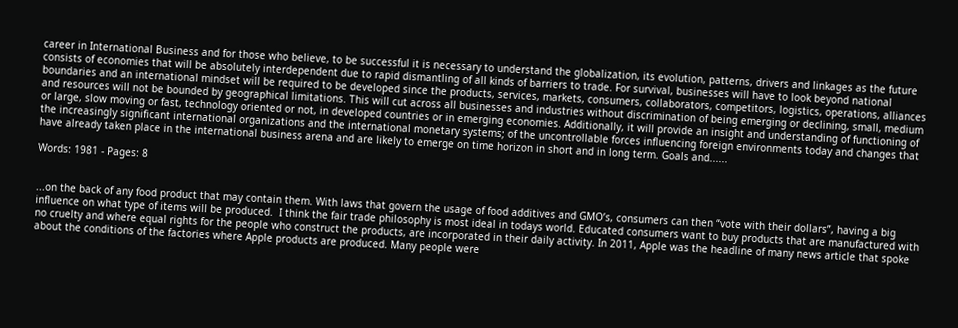career in International Business and for those who believe, to be successful it is necessary to understand the globalization, its evolution, patterns, drivers and linkages as the future consists of economies that will be absolutely interdependent due to rapid dismantling of all kinds of barriers to trade. For survival, businesses will have to look beyond national boundaries and an international mindset will be required to be developed since the products, services, markets, consumers, collaborators, competitors, logistics, operations, alliances and resources will not be bounded by geographical limitations. This will cut across all businesses and industries without discrimination of being emerging or declining, small, medium or large, slow moving or fast, technology oriented or not, in developed countries or in emerging economies. Additionally, it will provide an insight and understanding of functioning of the increasingly significant international organizations and the international monetary systems; of the uncontrollable forces influencing foreign environments today and changes that have already taken place in the international business arena and are likely to emerge on time horizon in short and in long term. Goals and......

Words: 1981 - Pages: 8


...on the back of any food product that may contain them. With laws that govern the usage of food additives and GMO’s, consumers can then “vote with their dollars”, having a big influence on what type of items will be produced.  I think the fair trade philosophy is most ideal in todays world. Educated consumers want to buy products that are manufactured with no cruelty and where equal rights for the people who construct the products, are incorporated in their daily activity. In 2011, Apple was the headline of many news article that spoke about the conditions of the factories where Apple products are produced. Many people were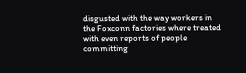disgusted with the way workers in the Foxconn factories where treated with even reports of people committing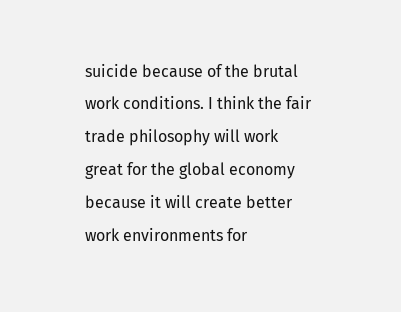suicide because of the brutal work conditions. I think the fair trade philosophy will work great for the global economy because it will create better work environments for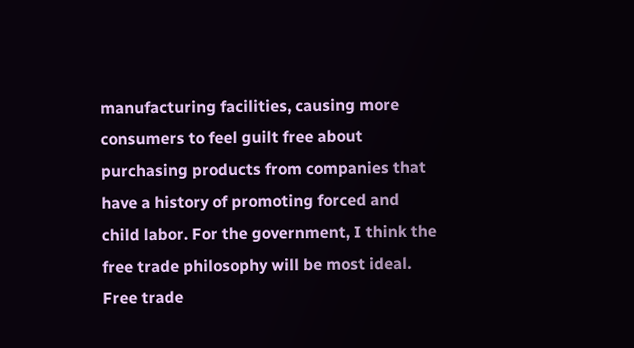manufacturing facilities, causing more consumers to feel guilt free about purchasing products from companies that have a history of promoting forced and child labor. For the government, I think the free trade philosophy will be most ideal. Free trade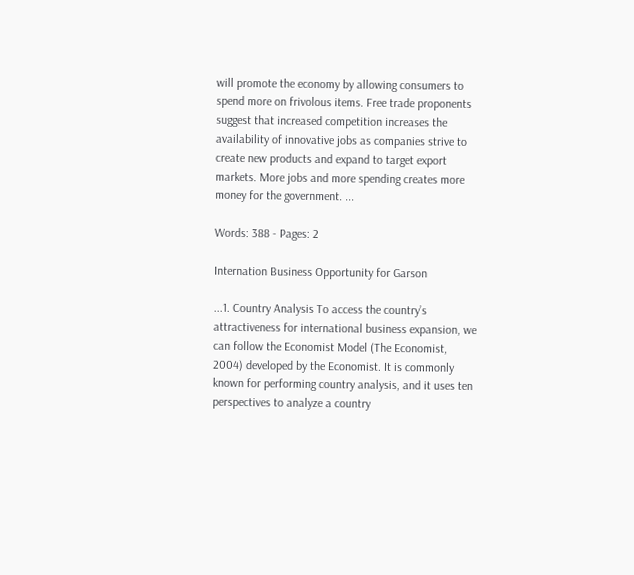will promote the economy by allowing consumers to spend more on frivolous items. Free trade proponents suggest that increased competition increases the availability of innovative jobs as companies strive to create new products and expand to target export markets. More jobs and more spending creates more money for the government. ...

Words: 388 - Pages: 2

Internation Business Opportunity for Garson

...1. Country Analysis To access the country’s attractiveness for international business expansion, we can follow the Economist Model (The Economist, 2004) developed by the Economist. It is commonly known for performing country analysis, and it uses ten perspectives to analyze a country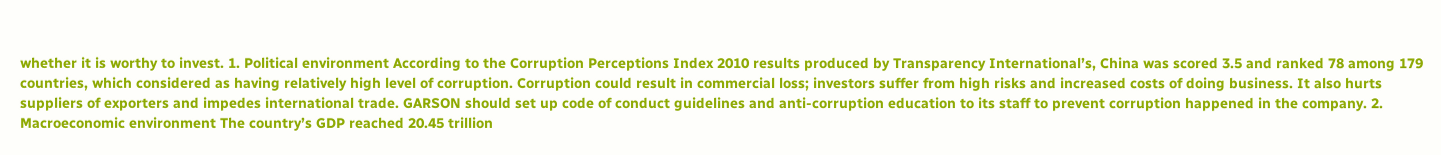whether it is worthy to invest. 1. Political environment According to the Corruption Perceptions Index 2010 results produced by Transparency International’s, China was scored 3.5 and ranked 78 among 179 countries, which considered as having relatively high level of corruption. Corruption could result in commercial loss; investors suffer from high risks and increased costs of doing business. It also hurts suppliers of exporters and impedes international trade. GARSON should set up code of conduct guidelines and anti-corruption education to its staff to prevent corruption happened in the company. 2. Macroeconomic environment The country’s GDP reached 20.45 trillion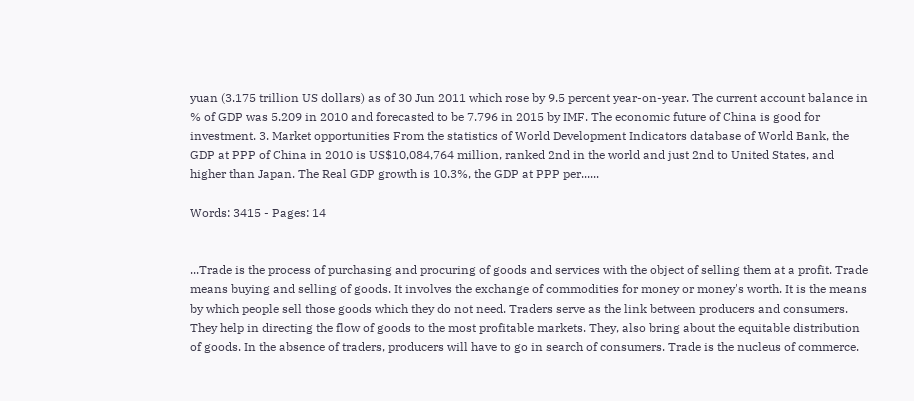yuan (3.175 trillion US dollars) as of 30 Jun 2011 which rose by 9.5 percent year-on-year. The current account balance in % of GDP was 5.209 in 2010 and forecasted to be 7.796 in 2015 by IMF. The economic future of China is good for investment. 3. Market opportunities From the statistics of World Development Indicators database of World Bank, the GDP at PPP of China in 2010 is US$10,084,764 million, ranked 2nd in the world and just 2nd to United States, and higher than Japan. The Real GDP growth is 10.3%, the GDP at PPP per......

Words: 3415 - Pages: 14


...Trade is the process of purchasing and procuring of goods and services with the object of selling them at a profit. Trade means buying and selling of goods. It involves the exchange of commodities for money or money's worth. It is the means by which people sell those goods which they do not need. Traders serve as the link between producers and consumers. They help in directing the flow of goods to the most profitable markets. They, also bring about the equitable distribution of goods. In the absence of traders, producers will have to go in search of consumers. Trade is the nucleus of commerce.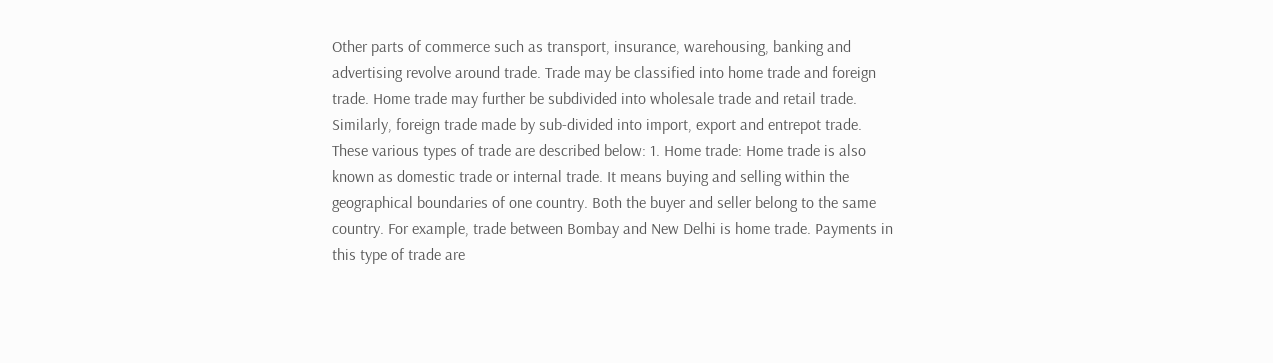Other parts of commerce such as transport, insurance, warehousing, banking and advertising revolve around trade. Trade may be classified into home trade and foreign trade. Home trade may further be subdivided into wholesale trade and retail trade. Similarly, foreign trade made by sub-divided into import, export and entrepot trade. These various types of trade are described below: 1. Home trade: Home trade is also known as domestic trade or internal trade. It means buying and selling within the geographical boundaries of one country. Both the buyer and seller belong to the same country. For example, trade between Bombay and New Delhi is home trade. Payments in this type of trade are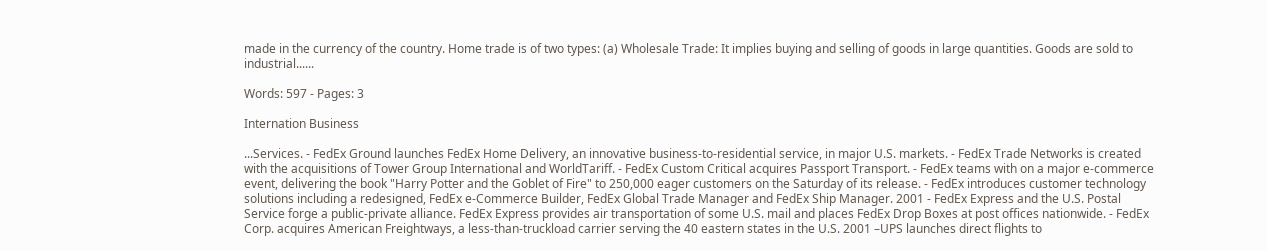made in the currency of the country. Home trade is of two types: (a) Wholesale Trade: It implies buying and selling of goods in large quantities. Goods are sold to industrial......

Words: 597 - Pages: 3

Internation Business

...Services. - FedEx Ground launches FedEx Home Delivery, an innovative business-to-residential service, in major U.S. markets. - FedEx Trade Networks is created with the acquisitions of Tower Group International and WorldTariff. - FedEx Custom Critical acquires Passport Transport. - FedEx teams with on a major e-commerce event, delivering the book "Harry Potter and the Goblet of Fire" to 250,000 eager customers on the Saturday of its release. - FedEx introduces customer technology solutions including a redesigned, FedEx e-Commerce Builder, FedEx Global Trade Manager and FedEx Ship Manager. 2001 - FedEx Express and the U.S. Postal Service forge a public-private alliance. FedEx Express provides air transportation of some U.S. mail and places FedEx Drop Boxes at post offices nationwide. - FedEx Corp. acquires American Freightways, a less-than-truckload carrier serving the 40 eastern states in the U.S. 2001 –UPS launches direct flights to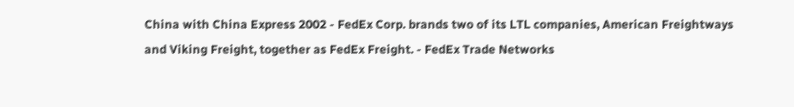China with China Express 2002 - FedEx Corp. brands two of its LTL companies, American Freightways and Viking Freight, together as FedEx Freight. - FedEx Trade Networks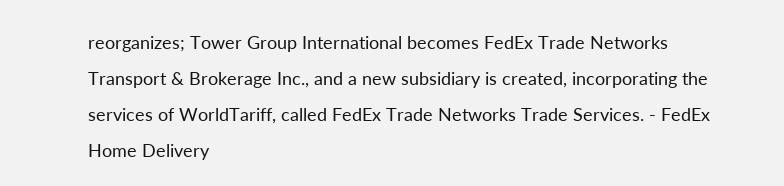reorganizes; Tower Group International becomes FedEx Trade Networks Transport & Brokerage Inc., and a new subsidiary is created, incorporating the services of WorldTariff, called FedEx Trade Networks Trade Services. - FedEx Home Delivery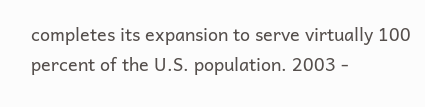completes its expansion to serve virtually 100 percent of the U.S. population. 2003 -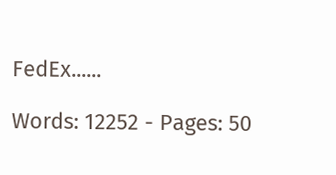FedEx......

Words: 12252 - Pages: 50